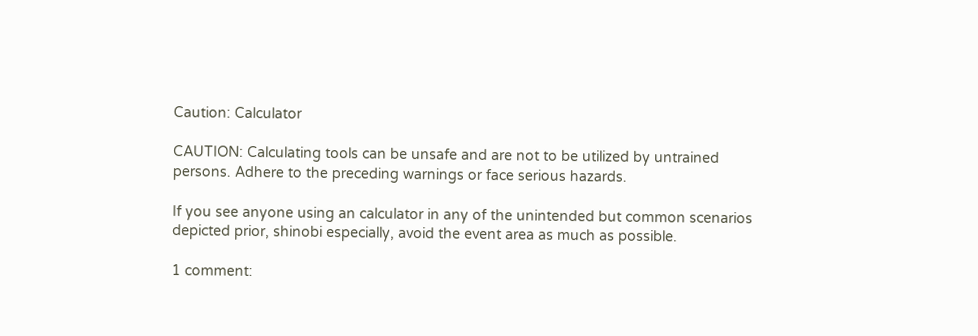Caution: Calculator

CAUTION: Calculating tools can be unsafe and are not to be utilized by untrained persons. Adhere to the preceding warnings or face serious hazards.

If you see anyone using an calculator in any of the unintended but common scenarios depicted prior, shinobi especially, avoid the event area as much as possible.

1 comment: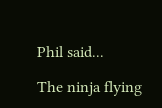Phil said...

The ninja flying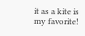it as a kite is my favorite!